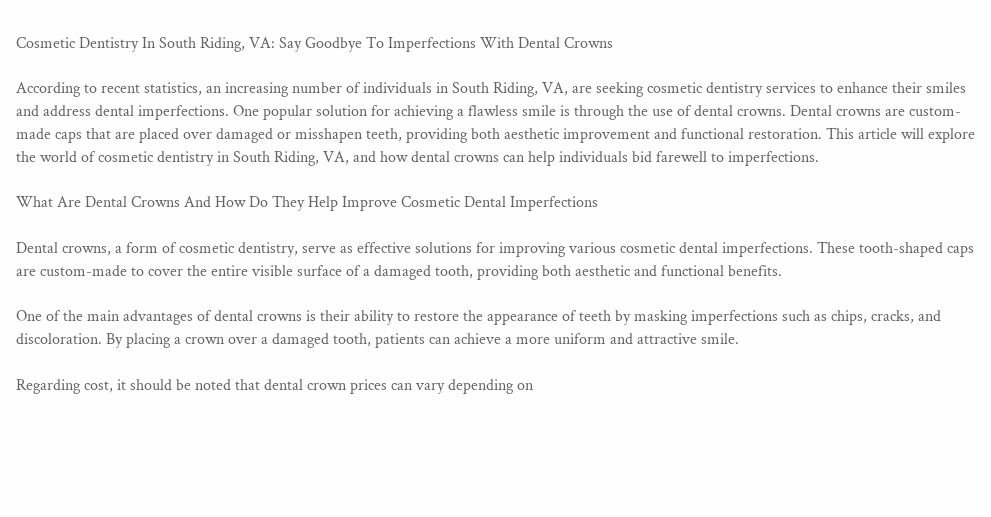Cosmetic Dentistry In South Riding, VA: Say Goodbye To Imperfections With Dental Crowns

According to recent statistics, an increasing number of individuals in South Riding, VA, are seeking cosmetic dentistry services to enhance their smiles and address dental imperfections. One popular solution for achieving a flawless smile is through the use of dental crowns. Dental crowns are custom-made caps that are placed over damaged or misshapen teeth, providing both aesthetic improvement and functional restoration. This article will explore the world of cosmetic dentistry in South Riding, VA, and how dental crowns can help individuals bid farewell to imperfections.

What Are Dental Crowns And How Do They Help Improve Cosmetic Dental Imperfections

Dental crowns, a form of cosmetic dentistry, serve as effective solutions for improving various cosmetic dental imperfections. These tooth-shaped caps are custom-made to cover the entire visible surface of a damaged tooth, providing both aesthetic and functional benefits.

One of the main advantages of dental crowns is their ability to restore the appearance of teeth by masking imperfections such as chips, cracks, and discoloration. By placing a crown over a damaged tooth, patients can achieve a more uniform and attractive smile.

Regarding cost, it should be noted that dental crown prices can vary depending on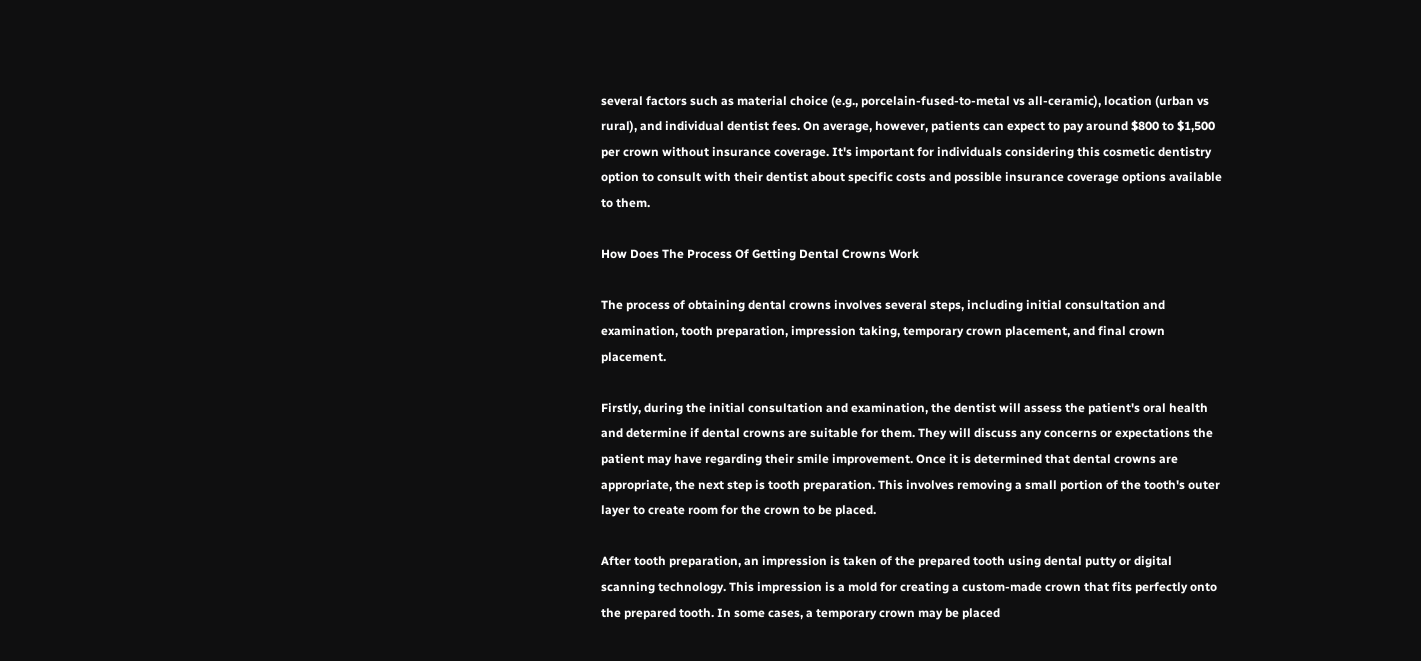several factors such as material choice (e.g., porcelain-fused-to-metal vs all-ceramic), location (urban vs rural), and individual dentist fees. On average, however, patients can expect to pay around $800 to $1,500 per crown without insurance coverage. It's important for individuals considering this cosmetic dentistry option to consult with their dentist about specific costs and possible insurance coverage options available to them.

How Does The Process Of Getting Dental Crowns Work

The process of obtaining dental crowns involves several steps, including initial consultation and examination, tooth preparation, impression taking, temporary crown placement, and final crown placement.

Firstly, during the initial consultation and examination, the dentist will assess the patient's oral health and determine if dental crowns are suitable for them. They will discuss any concerns or expectations the patient may have regarding their smile improvement. Once it is determined that dental crowns are appropriate, the next step is tooth preparation. This involves removing a small portion of the tooth's outer layer to create room for the crown to be placed.

After tooth preparation, an impression is taken of the prepared tooth using dental putty or digital scanning technology. This impression is a mold for creating a custom-made crown that fits perfectly onto the prepared tooth. In some cases, a temporary crown may be placed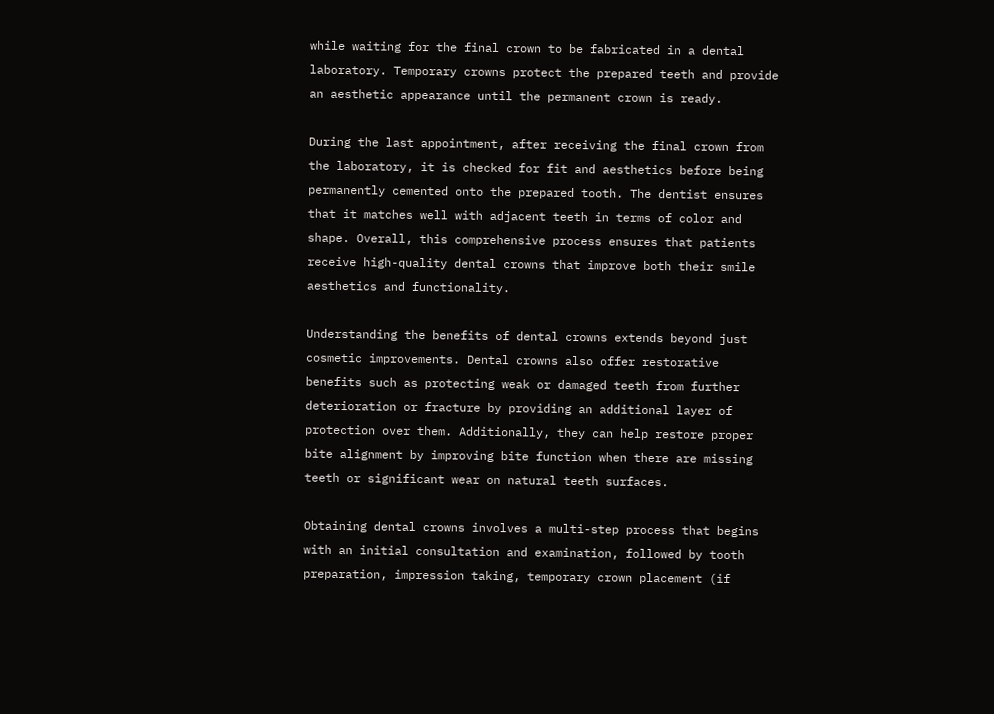while waiting for the final crown to be fabricated in a dental laboratory. Temporary crowns protect the prepared teeth and provide an aesthetic appearance until the permanent crown is ready.

During the last appointment, after receiving the final crown from the laboratory, it is checked for fit and aesthetics before being permanently cemented onto the prepared tooth. The dentist ensures that it matches well with adjacent teeth in terms of color and shape. Overall, this comprehensive process ensures that patients receive high-quality dental crowns that improve both their smile aesthetics and functionality.

Understanding the benefits of dental crowns extends beyond just cosmetic improvements. Dental crowns also offer restorative benefits such as protecting weak or damaged teeth from further deterioration or fracture by providing an additional layer of protection over them. Additionally, they can help restore proper bite alignment by improving bite function when there are missing teeth or significant wear on natural teeth surfaces.

Obtaining dental crowns involves a multi-step process that begins with an initial consultation and examination, followed by tooth preparation, impression taking, temporary crown placement (if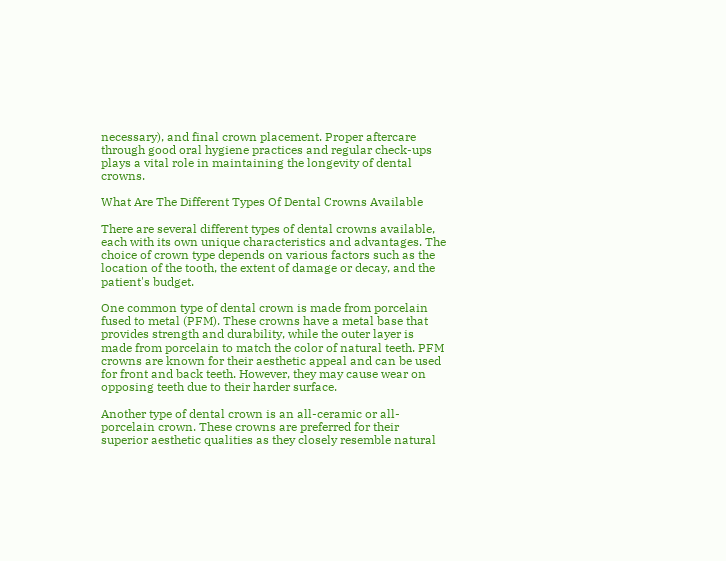necessary), and final crown placement. Proper aftercare through good oral hygiene practices and regular check-ups plays a vital role in maintaining the longevity of dental crowns.

What Are The Different Types Of Dental Crowns Available

There are several different types of dental crowns available, each with its own unique characteristics and advantages. The choice of crown type depends on various factors such as the location of the tooth, the extent of damage or decay, and the patient's budget.

One common type of dental crown is made from porcelain fused to metal (PFM). These crowns have a metal base that provides strength and durability, while the outer layer is made from porcelain to match the color of natural teeth. PFM crowns are known for their aesthetic appeal and can be used for front and back teeth. However, they may cause wear on opposing teeth due to their harder surface.

Another type of dental crown is an all-ceramic or all-porcelain crown. These crowns are preferred for their superior aesthetic qualities as they closely resemble natural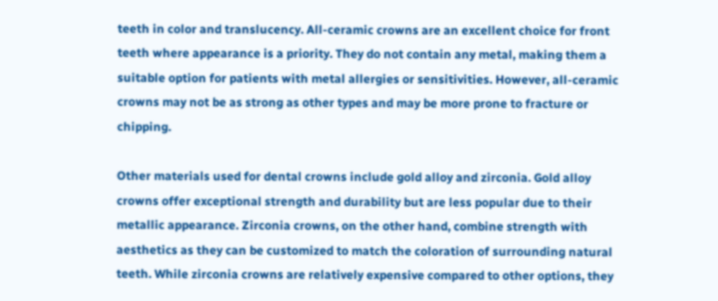teeth in color and translucency. All-ceramic crowns are an excellent choice for front teeth where appearance is a priority. They do not contain any metal, making them a suitable option for patients with metal allergies or sensitivities. However, all-ceramic crowns may not be as strong as other types and may be more prone to fracture or chipping.

Other materials used for dental crowns include gold alloy and zirconia. Gold alloy crowns offer exceptional strength and durability but are less popular due to their metallic appearance. Zirconia crowns, on the other hand, combine strength with aesthetics as they can be customized to match the coloration of surrounding natural teeth. While zirconia crowns are relatively expensive compared to other options, they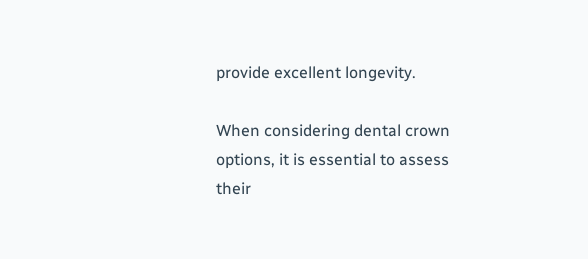provide excellent longevity.

When considering dental crown options, it is essential to assess their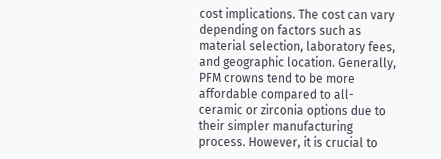cost implications. The cost can vary depending on factors such as material selection, laboratory fees, and geographic location. Generally, PFM crowns tend to be more affordable compared to all-ceramic or zirconia options due to their simpler manufacturing process. However, it is crucial to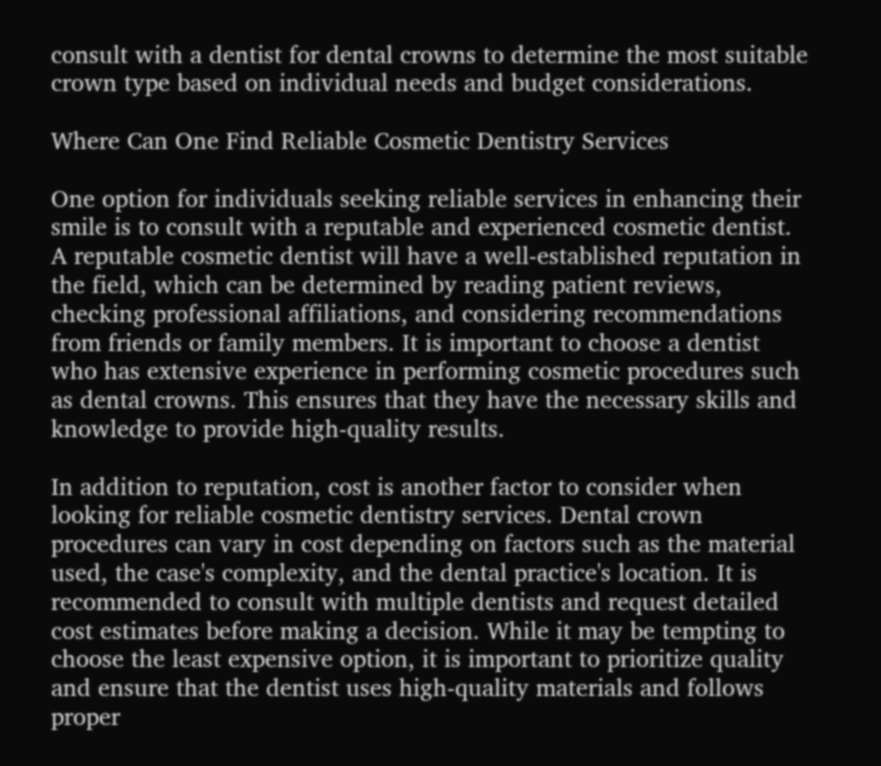consult with a dentist for dental crowns to determine the most suitable crown type based on individual needs and budget considerations.

Where Can One Find Reliable Cosmetic Dentistry Services

One option for individuals seeking reliable services in enhancing their smile is to consult with a reputable and experienced cosmetic dentist. A reputable cosmetic dentist will have a well-established reputation in the field, which can be determined by reading patient reviews, checking professional affiliations, and considering recommendations from friends or family members. It is important to choose a dentist who has extensive experience in performing cosmetic procedures such as dental crowns. This ensures that they have the necessary skills and knowledge to provide high-quality results.

In addition to reputation, cost is another factor to consider when looking for reliable cosmetic dentistry services. Dental crown procedures can vary in cost depending on factors such as the material used, the case's complexity, and the dental practice's location. It is recommended to consult with multiple dentists and request detailed cost estimates before making a decision. While it may be tempting to choose the least expensive option, it is important to prioritize quality and ensure that the dentist uses high-quality materials and follows proper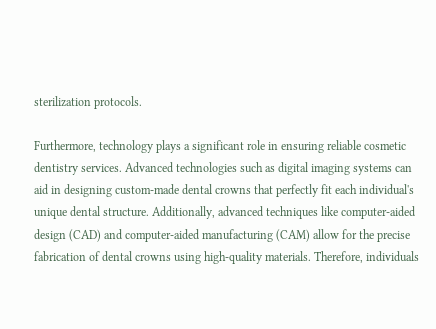sterilization protocols.

Furthermore, technology plays a significant role in ensuring reliable cosmetic dentistry services. Advanced technologies such as digital imaging systems can aid in designing custom-made dental crowns that perfectly fit each individual's unique dental structure. Additionally, advanced techniques like computer-aided design (CAD) and computer-aided manufacturing (CAM) allow for the precise fabrication of dental crowns using high-quality materials. Therefore, individuals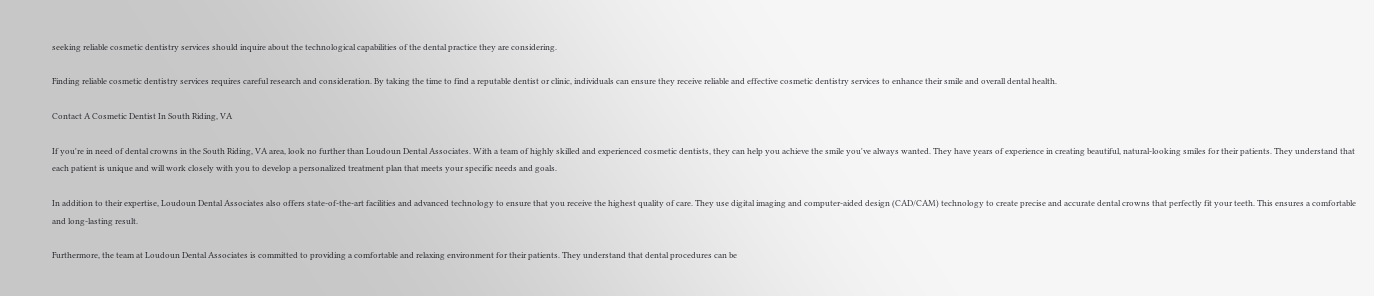seeking reliable cosmetic dentistry services should inquire about the technological capabilities of the dental practice they are considering.

Finding reliable cosmetic dentistry services requires careful research and consideration. By taking the time to find a reputable dentist or clinic, individuals can ensure they receive reliable and effective cosmetic dentistry services to enhance their smile and overall dental health.

Contact A Cosmetic Dentist In South Riding, VA

If you're in need of dental crowns in the South Riding, VA area, look no further than Loudoun Dental Associates. With a team of highly skilled and experienced cosmetic dentists, they can help you achieve the smile you've always wanted. They have years of experience in creating beautiful, natural-looking smiles for their patients. They understand that each patient is unique and will work closely with you to develop a personalized treatment plan that meets your specific needs and goals.

In addition to their expertise, Loudoun Dental Associates also offers state-of-the-art facilities and advanced technology to ensure that you receive the highest quality of care. They use digital imaging and computer-aided design (CAD/CAM) technology to create precise and accurate dental crowns that perfectly fit your teeth. This ensures a comfortable and long-lasting result.

Furthermore, the team at Loudoun Dental Associates is committed to providing a comfortable and relaxing environment for their patients. They understand that dental procedures can be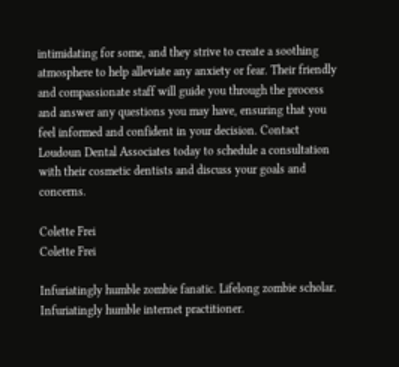intimidating for some, and they strive to create a soothing atmosphere to help alleviate any anxiety or fear. Their friendly and compassionate staff will guide you through the process and answer any questions you may have, ensuring that you feel informed and confident in your decision. Contact Loudoun Dental Associates today to schedule a consultation with their cosmetic dentists and discuss your goals and concerns.

Colette Frei
Colette Frei

Infuriatingly humble zombie fanatic. Lifelong zombie scholar. Infuriatingly humble internet practitioner.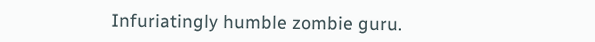Infuriatingly humble zombie guru.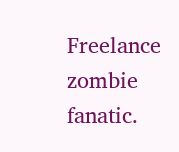Freelance zombie fanatic.